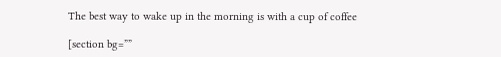The best way to wake up in the morning is with a cup of coffee

[section bg=””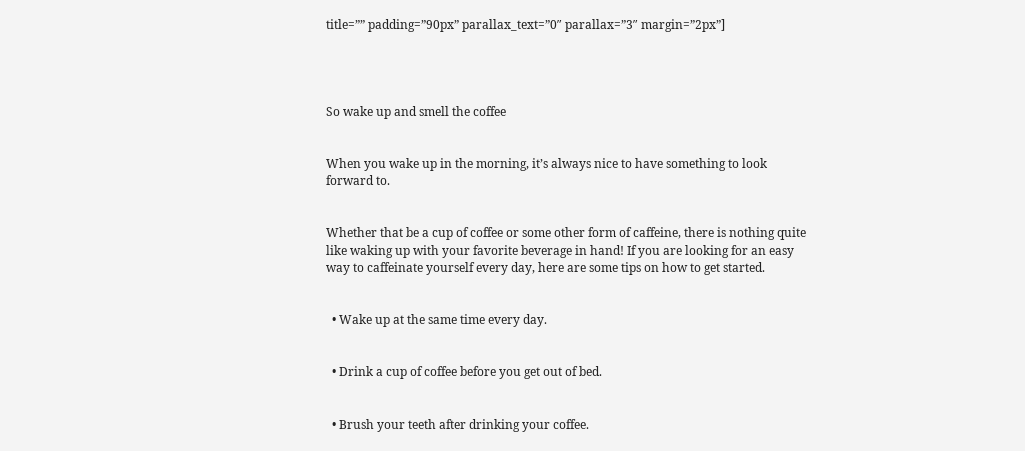title=”” padding=”90px” parallax_text=”0″ parallax=”3″ margin=”2px”]




So wake up and smell the coffee


When you wake up in the morning, it’s always nice to have something to look forward to.


Whether that be a cup of coffee or some other form of caffeine, there is nothing quite like waking up with your favorite beverage in hand! If you are looking for an easy way to caffeinate yourself every day, here are some tips on how to get started.


  • Wake up at the same time every day.


  • Drink a cup of coffee before you get out of bed.


  • Brush your teeth after drinking your coffee.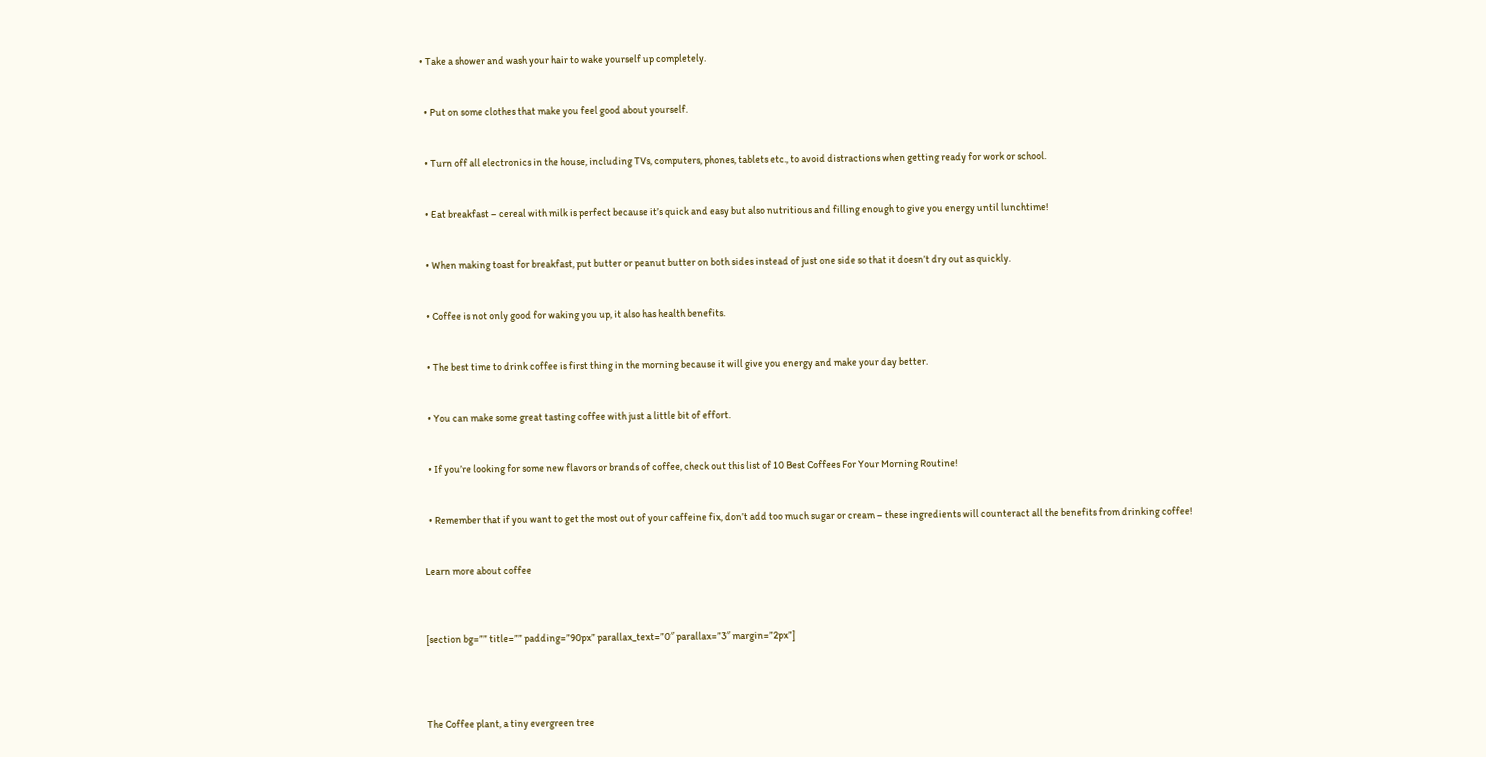• Take a shower and wash your hair to wake yourself up completely.


  • Put on some clothes that make you feel good about yourself.


  • Turn off all electronics in the house, including TVs, computers, phones, tablets etc., to avoid distractions when getting ready for work or school.


  • Eat breakfast – cereal with milk is perfect because it’s quick and easy but also nutritious and filling enough to give you energy until lunchtime!


  • When making toast for breakfast, put butter or peanut butter on both sides instead of just one side so that it doesn’t dry out as quickly.


  • Coffee is not only good for waking you up, it also has health benefits.


  • The best time to drink coffee is first thing in the morning because it will give you energy and make your day better.


  • You can make some great tasting coffee with just a little bit of effort.


  • If you’re looking for some new flavors or brands of coffee, check out this list of 10 Best Coffees For Your Morning Routine!


  • Remember that if you want to get the most out of your caffeine fix, don’t add too much sugar or cream – these ingredients will counteract all the benefits from drinking coffee!


Learn more about coffee



[section bg=”” title=”” padding=”90px” parallax_text=”0″ parallax=”3″ margin=”2px”]




The Coffee plant, a tiny evergreen tree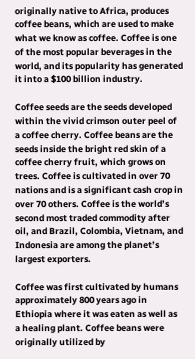originally native to Africa, produces coffee beans, which are used to make what we know as coffee. Coffee is one of the most popular beverages in the world, and its popularity has generated it into a $100 billion industry.

Coffee seeds are the seeds developed within the vivid crimson outer peel of a coffee cherry. Coffee beans are the seeds inside the bright red skin of a coffee cherry fruit, which grows on trees. Coffee is cultivated in over 70 nations and is a significant cash crop in over 70 others. Coffee is the world’s second most traded commodity after oil, and Brazil, Colombia, Vietnam, and Indonesia are among the planet’s largest exporters.

Coffee was first cultivated by humans approximately 800 years ago in Ethiopia where it was eaten as well as a healing plant. Coffee beans were originally utilized by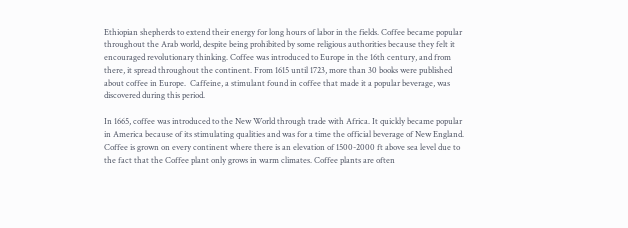Ethiopian shepherds to extend their energy for long hours of labor in the fields. Coffee became popular throughout the Arab world, despite being prohibited by some religious authorities because they felt it encouraged revolutionary thinking. Coffee was introduced to Europe in the 16th century, and from there, it spread throughout the continent. From 1615 until 1723, more than 30 books were published about coffee in Europe.  Caffeine, a stimulant found in coffee that made it a popular beverage, was discovered during this period.

In 1665, coffee was introduced to the New World through trade with Africa. It quickly became popular in America because of its stimulating qualities and was for a time the official beverage of New England. Coffee is grown on every continent where there is an elevation of 1500-2000 ft above sea level due to the fact that the Coffee plant only grows in warm climates. Coffee plants are often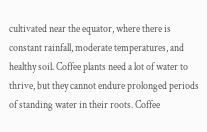cultivated near the equator, where there is constant rainfall, moderate temperatures, and healthy soil. Coffee plants need a lot of water to thrive, but they cannot endure prolonged periods of standing water in their roots. Coffee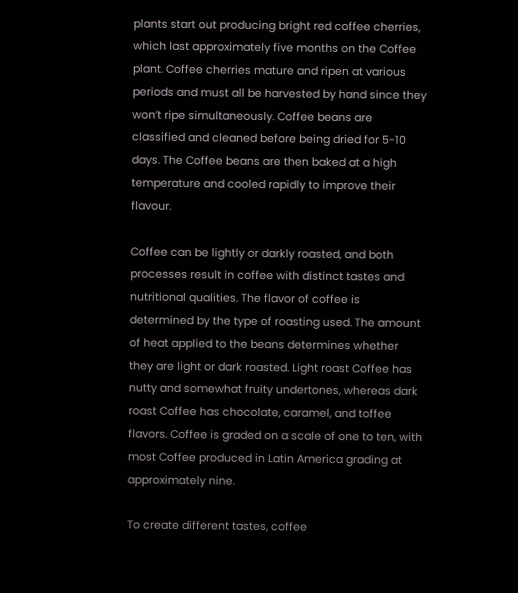plants start out producing bright red coffee cherries, which last approximately five months on the Coffee plant. Coffee cherries mature and ripen at various periods and must all be harvested by hand since they won’t ripe simultaneously. Coffee beans are classified and cleaned before being dried for 5-10 days. The Coffee beans are then baked at a high temperature and cooled rapidly to improve their flavour.

Coffee can be lightly or darkly roasted, and both processes result in coffee with distinct tastes and nutritional qualities. The flavor of coffee is determined by the type of roasting used. The amount of heat applied to the beans determines whether they are light or dark roasted. Light roast Coffee has nutty and somewhat fruity undertones, whereas dark roast Coffee has chocolate, caramel, and toffee flavors. Coffee is graded on a scale of one to ten, with most Coffee produced in Latin America grading at approximately nine.

To create different tastes, coffee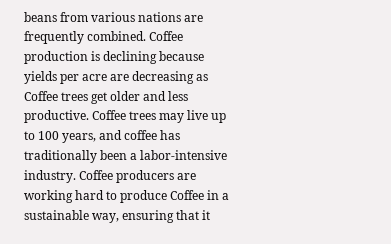beans from various nations are frequently combined. Coffee production is declining because yields per acre are decreasing as Coffee trees get older and less productive. Coffee trees may live up to 100 years, and coffee has traditionally been a labor-intensive industry. Coffee producers are working hard to produce Coffee in a sustainable way, ensuring that it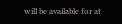will be available for at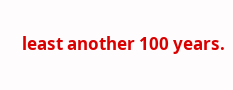least another 100 years.